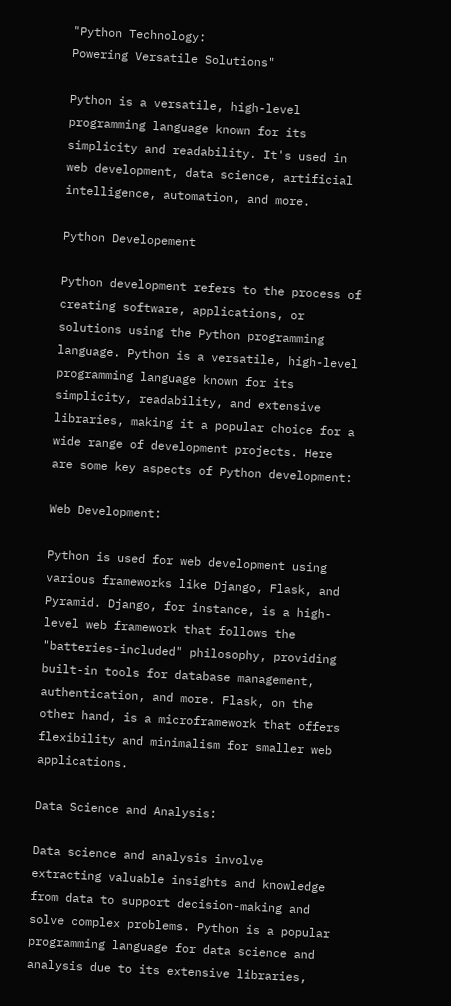"Python Technology:
Powering Versatile Solutions"

Python is a versatile, high-level programming language known for its simplicity and readability. It's used in web development, data science, artificial intelligence, automation, and more.

Python Developement

Python development refers to the process of creating software, applications, or solutions using the Python programming language. Python is a versatile, high-level programming language known for its simplicity, readability, and extensive libraries, making it a popular choice for a wide range of development projects. Here are some key aspects of Python development:

Web Development:

Python is used for web development using various frameworks like Django, Flask, and Pyramid. Django, for instance, is a high-level web framework that follows the "batteries-included" philosophy, providing built-in tools for database management, authentication, and more. Flask, on the other hand, is a microframework that offers flexibility and minimalism for smaller web applications.

Data Science and Analysis:

Data science and analysis involve extracting valuable insights and knowledge from data to support decision-making and solve complex problems. Python is a popular programming language for data science and analysis due to its extensive libraries,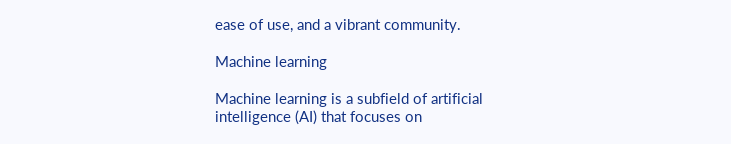ease of use, and a vibrant community.

Machine learning

Machine learning is a subfield of artificial intelligence (AI) that focuses on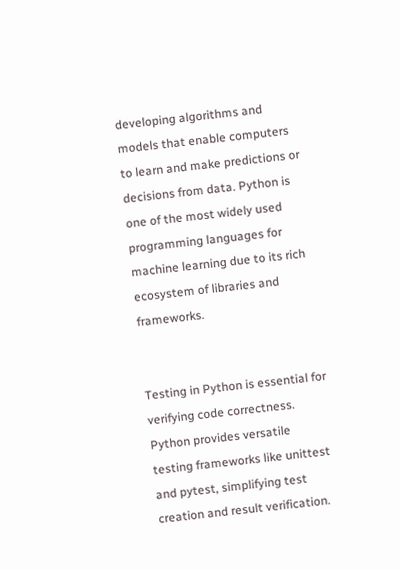developing algorithms and models that enable computers to learn and make predictions or decisions from data. Python is one of the most widely used programming languages for machine learning due to its rich ecosystem of libraries and frameworks.


Testing in Python is essential for verifying code correctness. Python provides versatile testing frameworks like unittest and pytest, simplifying test creation and result verification.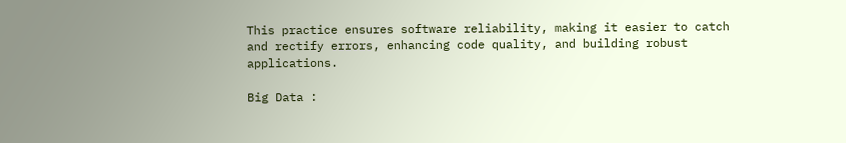This practice ensures software reliability, making it easier to catch and rectify errors, enhancing code quality, and building robust applications.

Big Data :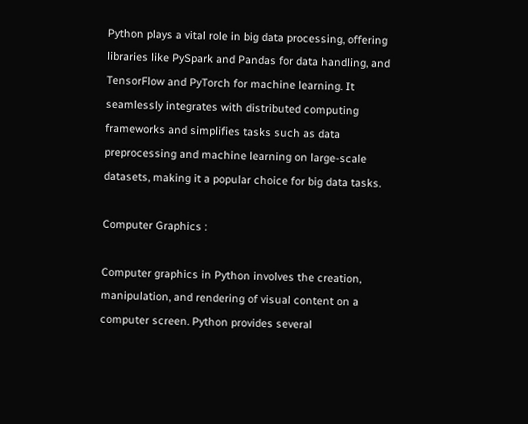Python plays a vital role in big data processing, offering libraries like PySpark and Pandas for data handling, and TensorFlow and PyTorch for machine learning. It seamlessly integrates with distributed computing frameworks and simplifies tasks such as data preprocessing and machine learning on large-scale datasets, making it a popular choice for big data tasks.

Computer Graphics :

Computer graphics in Python involves the creation, manipulation, and rendering of visual content on a computer screen. Python provides several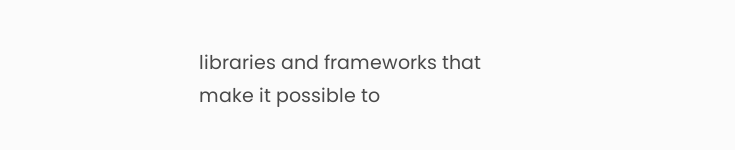libraries and frameworks that make it possible to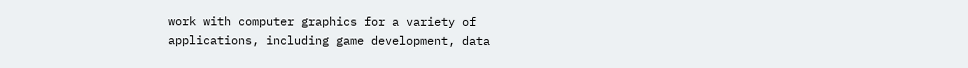work with computer graphics for a variety of applications, including game development, data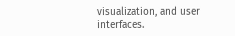visualization, and user interfaces.